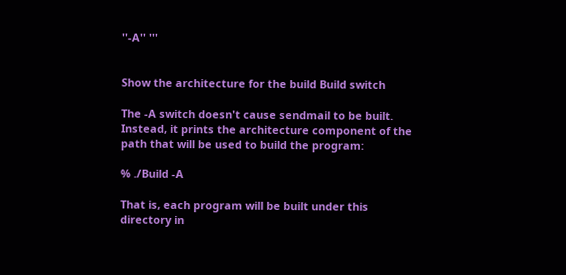''-A'' '''


Show the architecture for the build Build switch

The -A switch doesn't cause sendmail to be built. Instead, it prints the architecture component of the path that will be used to build the program:

% ./Build -A

That is, each program will be built under this directory in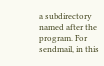a subdirectory named after the program. For sendmail, in this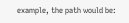example, the path would be: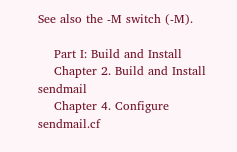See also the -M switch (-M).

    Part I: Build and Install
    Chapter 2. Build and Install sendmail
    Chapter 4. Configure sendmail.cf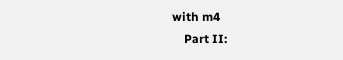with m4
    Part II: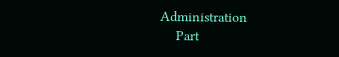Administration
    Part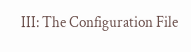III: The Configuration File